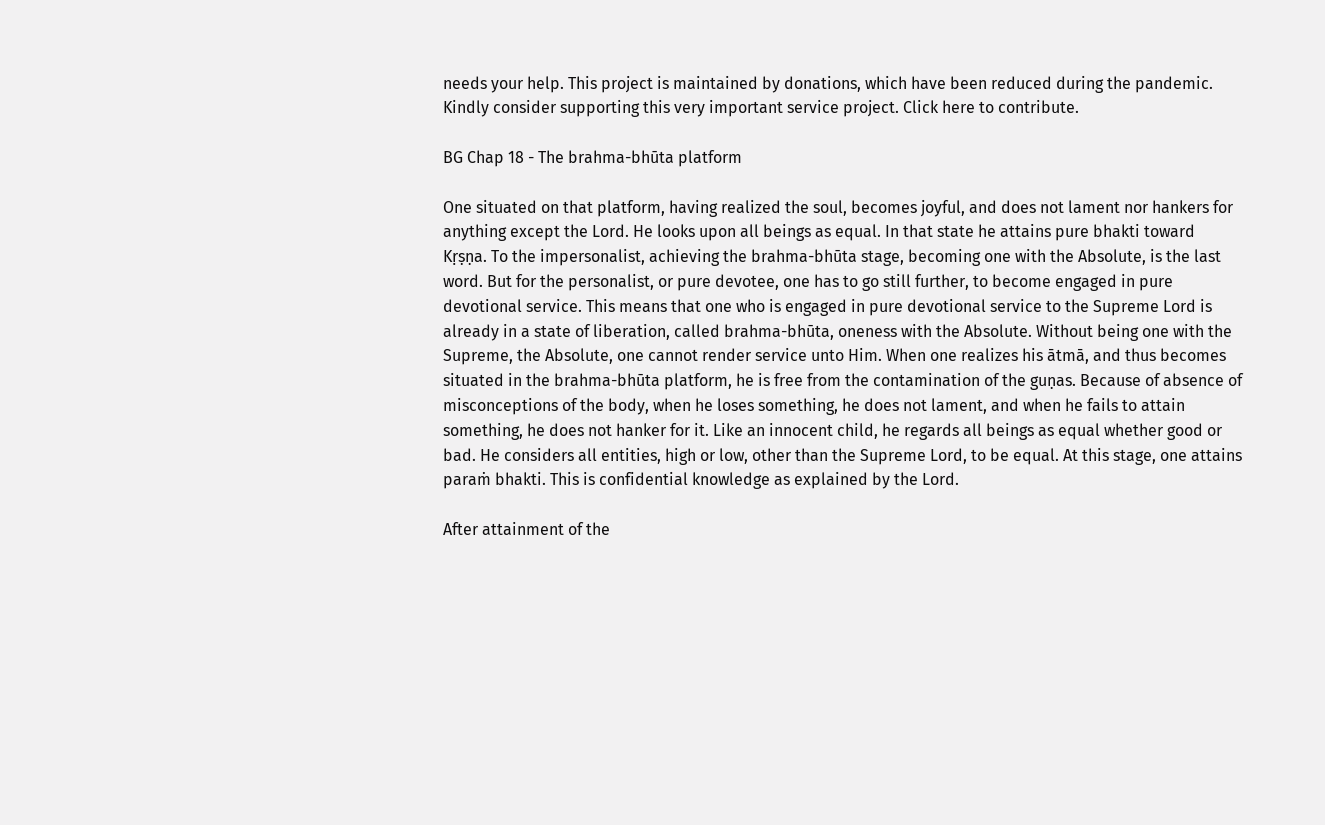needs your help. This project is maintained by donations, which have been reduced during the pandemic. Kindly consider supporting this very important service project. Click here to contribute.

BG Chap 18 - The brahma-bhūta platform

One situated on that platform, having realized the soul, becomes joyful, and does not lament nor hankers for anything except the Lord. He looks upon all beings as equal. In that state he attains pure bhakti toward Kṛṣṇa. To the impersonalist, achieving the brahma-bhūta stage, becoming one with the Absolute, is the last word. But for the personalist, or pure devotee, one has to go still further, to become engaged in pure devotional service. This means that one who is engaged in pure devotional service to the Supreme Lord is already in a state of liberation, called brahma-bhūta, oneness with the Absolute. Without being one with the Supreme, the Absolute, one cannot render service unto Him. When one realizes his ātmā, and thus becomes situated in the brahma-bhūta platform, he is free from the contamination of the guṇas. Because of absence of misconceptions of the body, when he loses something, he does not lament, and when he fails to attain something, he does not hanker for it. Like an innocent child, he regards all beings as equal whether good or bad. He considers all entities, high or low, other than the Supreme Lord, to be equal. At this stage, one attains paraṁ bhakti. This is confidential knowledge as explained by the Lord.

After attainment of the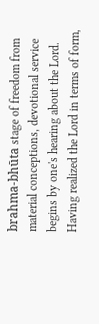brahma-bhūta stage of freedom from material conceptions, devotional service begins by one's hearing about the Lord. Having realized the Lord in terms of form,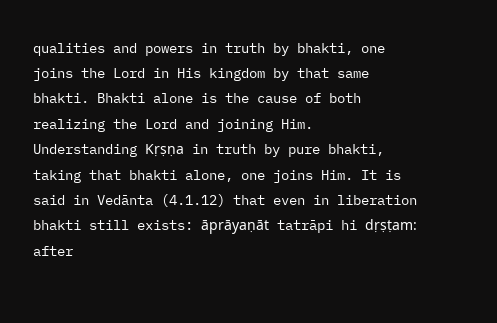qualities and powers in truth by bhakti, one joins the Lord in His kingdom by that same bhakti. Bhakti alone is the cause of both realizing the Lord and joining Him. Understanding Kṛṣṇa in truth by pure bhakti, taking that bhakti alone, one joins Him. It is said in Vedānta (4.1.12) that even in liberation bhakti still exists: āprāyaṇāt tatrāpi hi dṛṣṭam: after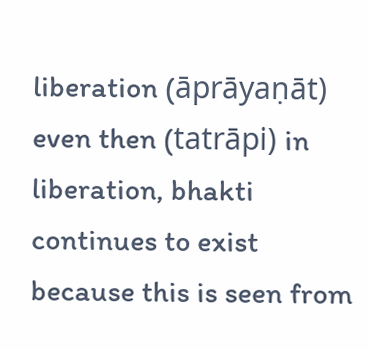liberation (āprāyaṇāt) even then (tatrāpi) in liberation, bhakti continues to exist because this is seen from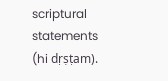scriptural statements (hi dṛṣṭam).